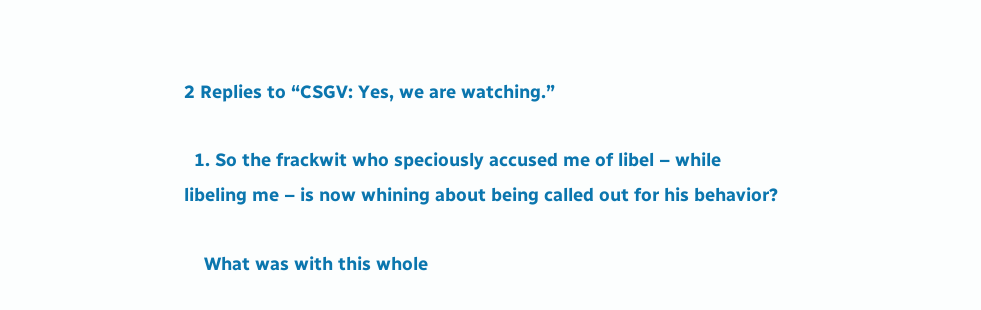2 Replies to “CSGV: Yes, we are watching.”

  1. So the frackwit who speciously accused me of libel – while libeling me – is now whining about being called out for his behavior?

    What was with this whole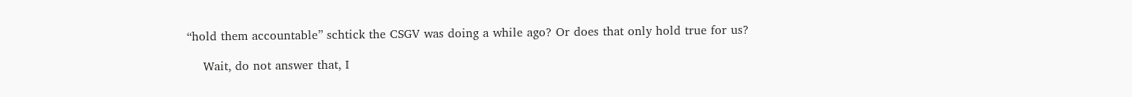“hold them accountable” schtick the CSGV was doing a while ago? Or does that only hold true for us?

    Wait, do not answer that, I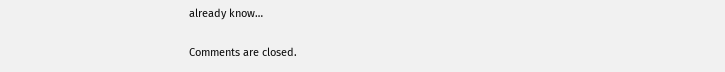already know…

Comments are closed.